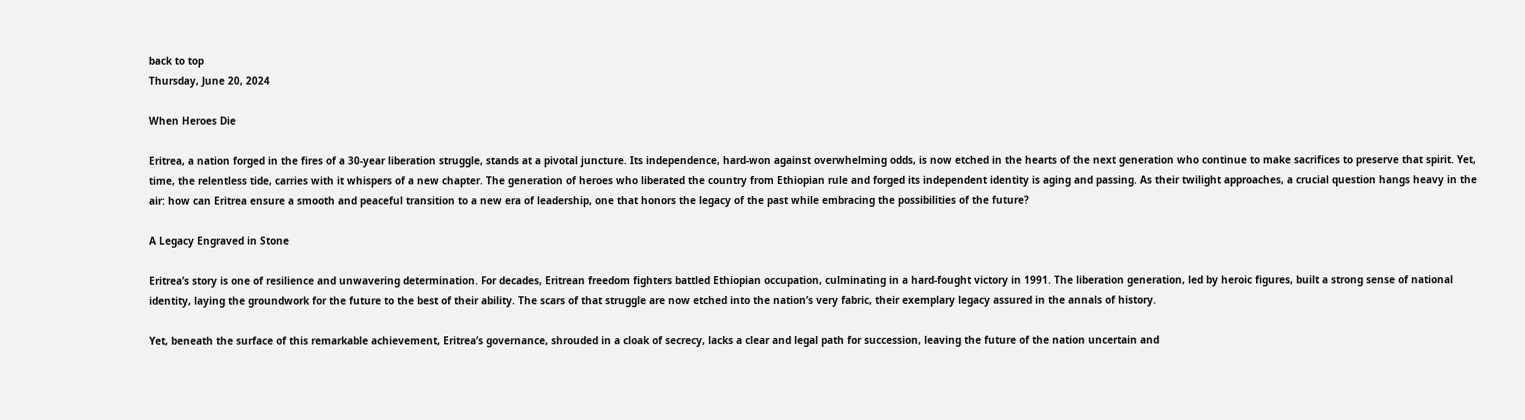back to top
Thursday, June 20, 2024

When Heroes Die

Eritrea, a nation forged in the fires of a 30-year liberation struggle, stands at a pivotal juncture. Its independence, hard-won against overwhelming odds, is now etched in the hearts of the next generation who continue to make sacrifices to preserve that spirit. Yet, time, the relentless tide, carries with it whispers of a new chapter. The generation of heroes who liberated the country from Ethiopian rule and forged its independent identity is aging and passing. As their twilight approaches, a crucial question hangs heavy in the air: how can Eritrea ensure a smooth and peaceful transition to a new era of leadership, one that honors the legacy of the past while embracing the possibilities of the future?

A Legacy Engraved in Stone

Eritrea’s story is one of resilience and unwavering determination. For decades, Eritrean freedom fighters battled Ethiopian occupation, culminating in a hard-fought victory in 1991. The liberation generation, led by heroic figures, built a strong sense of national identity, laying the groundwork for the future to the best of their ability. The scars of that struggle are now etched into the nation’s very fabric, their exemplary legacy assured in the annals of history.

Yet, beneath the surface of this remarkable achievement, Eritrea’s governance, shrouded in a cloak of secrecy, lacks a clear and legal path for succession, leaving the future of the nation uncertain and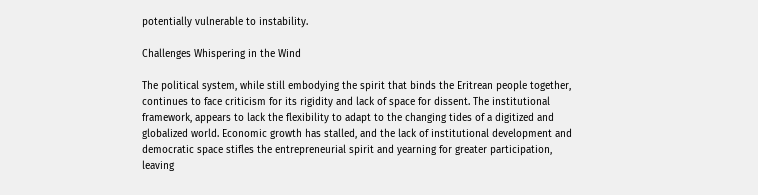potentially vulnerable to instability.

Challenges Whispering in the Wind

The political system, while still embodying the spirit that binds the Eritrean people together, continues to face criticism for its rigidity and lack of space for dissent. The institutional framework, appears to lack the flexibility to adapt to the changing tides of a digitized and globalized world. Economic growth has stalled, and the lack of institutional development and democratic space stifles the entrepreneurial spirit and yearning for greater participation, leaving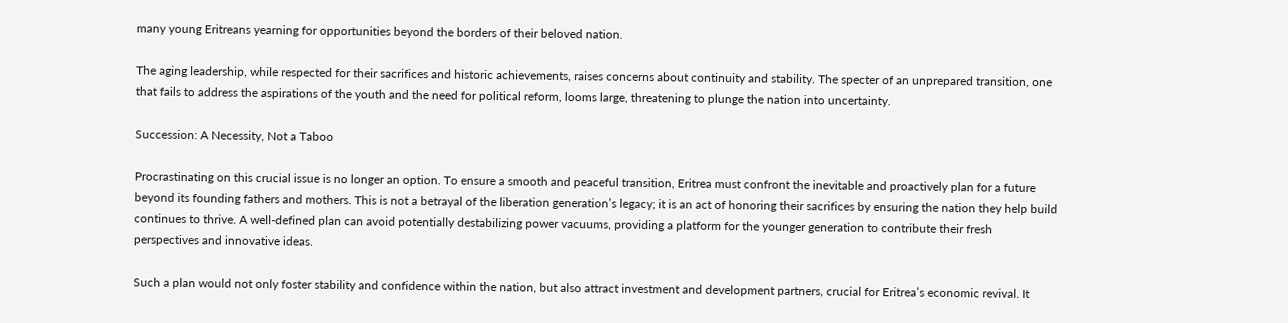many young Eritreans yearning for opportunities beyond the borders of their beloved nation.

The aging leadership, while respected for their sacrifices and historic achievements, raises concerns about continuity and stability. The specter of an unprepared transition, one that fails to address the aspirations of the youth and the need for political reform, looms large, threatening to plunge the nation into uncertainty.

Succession: A Necessity, Not a Taboo

Procrastinating on this crucial issue is no longer an option. To ensure a smooth and peaceful transition, Eritrea must confront the inevitable and proactively plan for a future beyond its founding fathers and mothers. This is not a betrayal of the liberation generation’s legacy; it is an act of honoring their sacrifices by ensuring the nation they help build continues to thrive. A well-defined plan can avoid potentially destabilizing power vacuums, providing a platform for the younger generation to contribute their fresh perspectives and innovative ideas.

Such a plan would not only foster stability and confidence within the nation, but also attract investment and development partners, crucial for Eritrea’s economic revival. It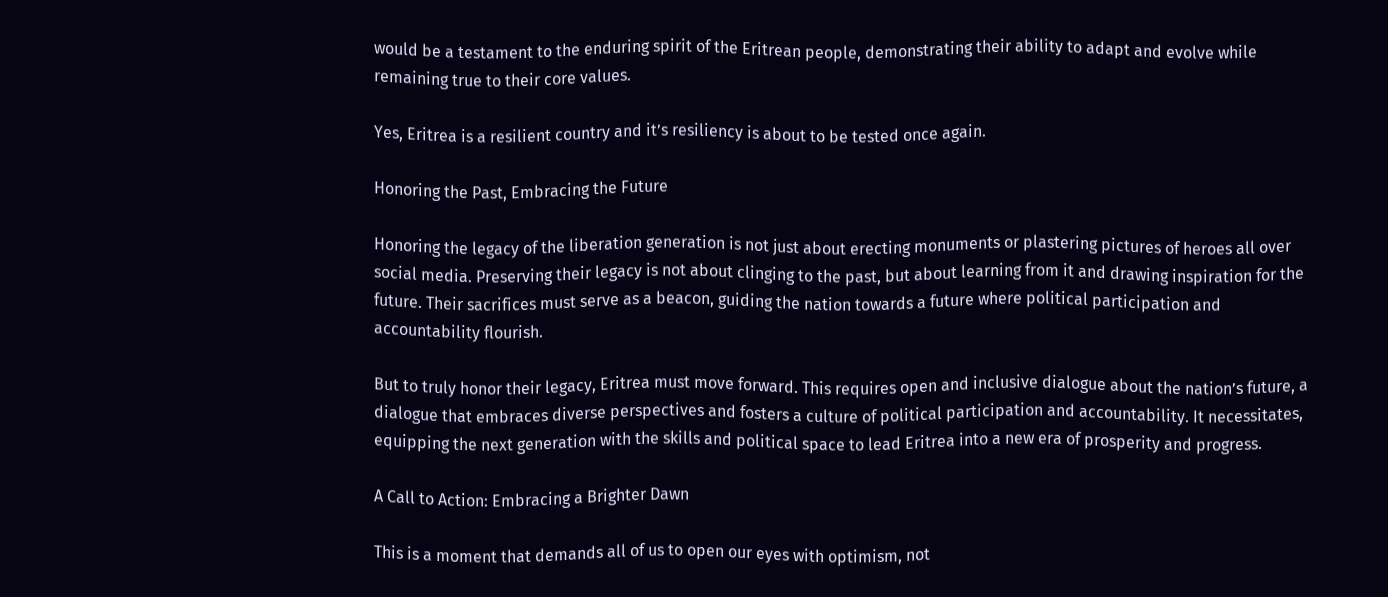would be a testament to the enduring spirit of the Eritrean people, demonstrating their ability to adapt and evolve while remaining true to their core values.

Yes, Eritrea is a resilient country and it’s resiliency is about to be tested once again.

Honoring the Past, Embracing the Future

Honoring the legacy of the liberation generation is not just about erecting monuments or plastering pictures of heroes all over social media. Preserving their legacy is not about clinging to the past, but about learning from it and drawing inspiration for the future. Their sacrifices must serve as a beacon, guiding the nation towards a future where political participation and accountability flourish.

But to truly honor their legacy, Eritrea must move forward. This requires open and inclusive dialogue about the nation’s future, a dialogue that embraces diverse perspectives and fosters a culture of political participation and accountability. It necessitates, equipping the next generation with the skills and political space to lead Eritrea into a new era of prosperity and progress.

A Call to Action: Embracing a Brighter Dawn

This is a moment that demands all of us to open our eyes with optimism, not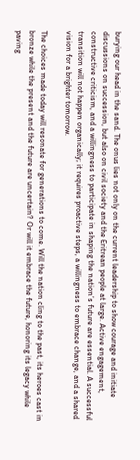burying our head in the sand. The onus lies not only on the current leadership to show courage and initiate discussions on succession, but also on civil society and the Eritrean people at large. Active engagement, constructive criticism, and a willingness to participate in shaping the nation’s future are essential. A successful transition will not happen organically; it requires proactive steps, a willingness to embrace change, and a shared vision for a brighter tomorrow.

The choices made today will resonate for generations to come. Will the nation cling to the past, its heroes cast in bronze while the present and the future are uncertain? Or will it embrace the future, honoring its legacy while paving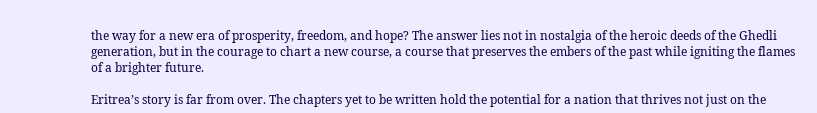the way for a new era of prosperity, freedom, and hope? The answer lies not in nostalgia of the heroic deeds of the Ghedli generation, but in the courage to chart a new course, a course that preserves the embers of the past while igniting the flames of a brighter future.

Eritrea’s story is far from over. The chapters yet to be written hold the potential for a nation that thrives not just on the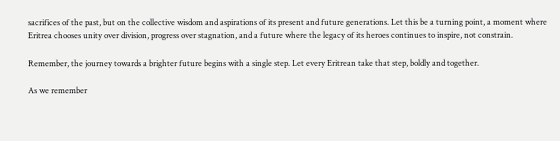sacrifices of the past, but on the collective wisdom and aspirations of its present and future generations. Let this be a turning point, a moment where Eritrea chooses unity over division, progress over stagnation, and a future where the legacy of its heroes continues to inspire, not constrain.

Remember, the journey towards a brighter future begins with a single step. Let every Eritrean take that step, boldly and together.

As we remember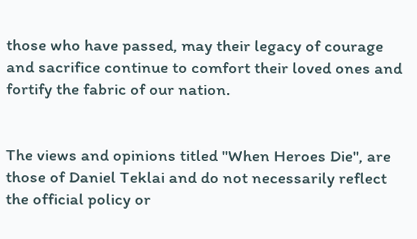those who have passed, may their legacy of courage and sacrifice continue to comfort their loved ones and fortify the fabric of our nation.


The views and opinions titled "When Heroes Die", are those of Daniel Teklai and do not necessarily reflect the official policy or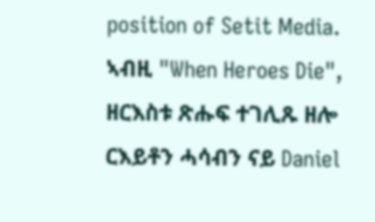position of Setit Media. ኣብዚ "When Heroes Die", ዘርእስቱ ጽሑፍ ተገሊጹ ዘሎ ርእይቶን ሓሳብን ናይ Daniel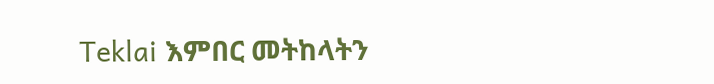Teklai እምበር መትከላትን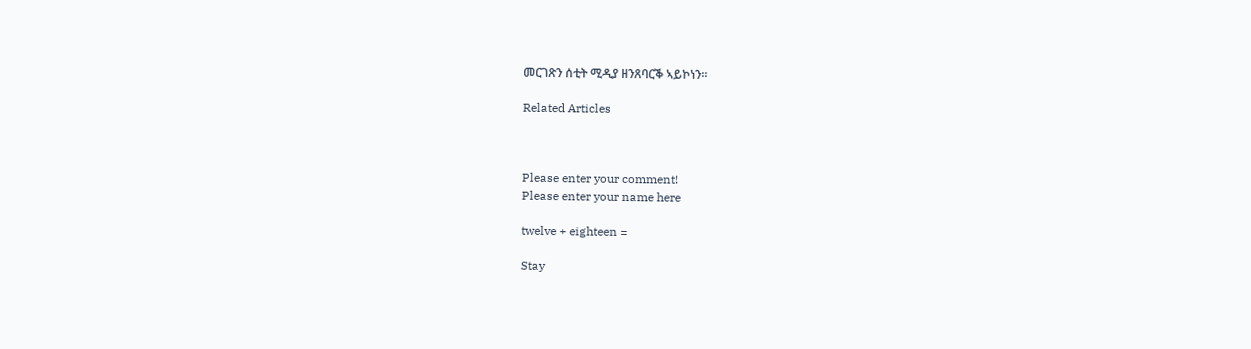መርገጽን ሰቲት ሚዲያ ዘንጸባርቕ ኣይኮነን።

Related Articles



Please enter your comment!
Please enter your name here

twelve + eighteen =

Stay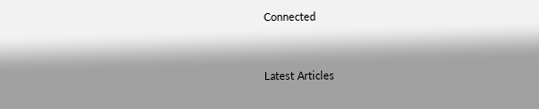Connected


Latest Articles